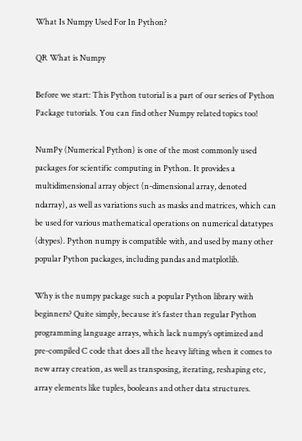What Is Numpy Used For In Python?

QR What is Numpy

Before we start: This Python tutorial is a part of our series of Python Package tutorials. You can find other Numpy related topics too!

NumPy (Numerical Python) is one of the most commonly used packages for scientific computing in Python. It provides a multidimensional array object (n-dimensional array, denoted ndarray), as well as variations such as masks and matrices, which can be used for various mathematical operations on numerical datatypes (dtypes). Python numpy is compatible with, and used by many other popular Python packages, including pandas and matplotlib.

Why is the numpy package such a popular Python library with beginners? Quite simply, because it’s faster than regular Python programming language arrays, which lack numpy’s optimized and pre-compiled C code that does all the heavy lifting when it comes to new array creation, as well as transposing, iterating, reshaping etc, array elements like tuples, booleans and other data structures.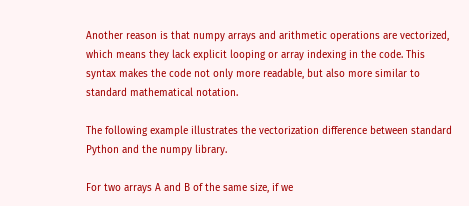Another reason is that numpy arrays and arithmetic operations are vectorized, which means they lack explicit looping or array indexing in the code. This syntax makes the code not only more readable, but also more similar to standard mathematical notation.

The following example illustrates the vectorization difference between standard Python and the numpy library.

For two arrays A and B of the same size, if we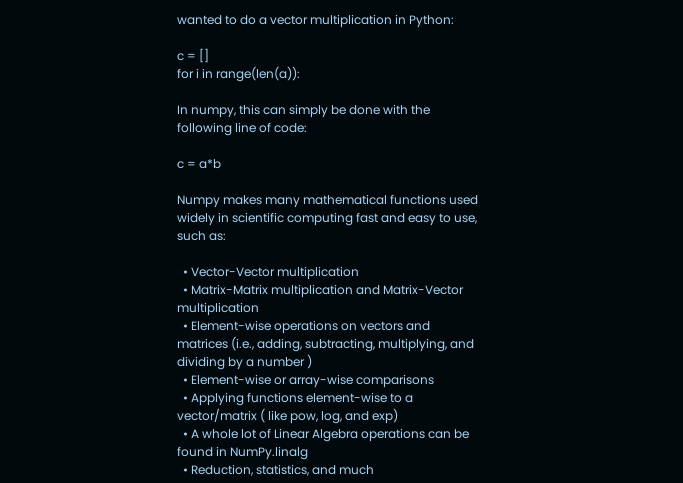wanted to do a vector multiplication in Python:

c = []
for i in range(len(a)):

In numpy, this can simply be done with the following line of code:

c = a*b

Numpy makes many mathematical functions used widely in scientific computing fast and easy to use, such as:

  • Vector-Vector multiplication
  • Matrix-Matrix multiplication and Matrix-Vector multiplication
  • Element-wise operations on vectors and matrices (i.e., adding, subtracting, multiplying, and dividing by a number )
  • Element-wise or array-wise comparisons
  • Applying functions element-wise to a vector/matrix ( like pow, log, and exp)
  • A whole lot of Linear Algebra operations can be found in NumPy.linalg
  • Reduction, statistics, and much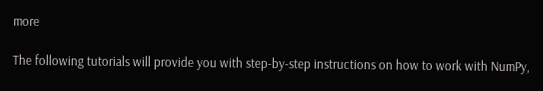more

The following tutorials will provide you with step-by-step instructions on how to work with NumPy,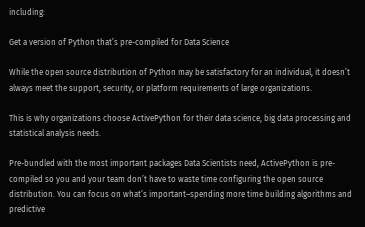including:

Get a version of Python that’s pre-compiled for Data Science

While the open source distribution of Python may be satisfactory for an individual, it doesn’t always meet the support, security, or platform requirements of large organizations.

This is why organizations choose ActivePython for their data science, big data processing and statistical analysis needs.

Pre-bundled with the most important packages Data Scientists need, ActivePython is pre-compiled so you and your team don’t have to waste time configuring the open source distribution. You can focus on what’s important–spending more time building algorithms and predictive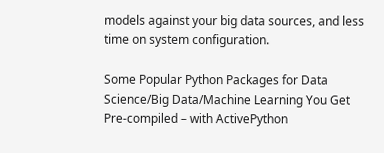models against your big data sources, and less time on system configuration.

Some Popular Python Packages for Data Science/Big Data/Machine Learning You Get Pre-compiled – with ActivePython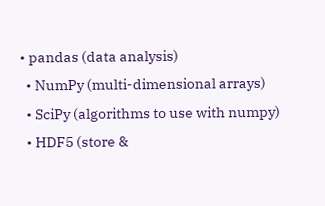• pandas (data analysis)
  • NumPy (multi-dimensional arrays)
  • SciPy (algorithms to use with numpy)
  • HDF5 (store &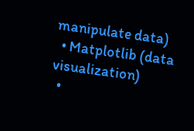manipulate data)
  • Matplotlib (data visualization)
  •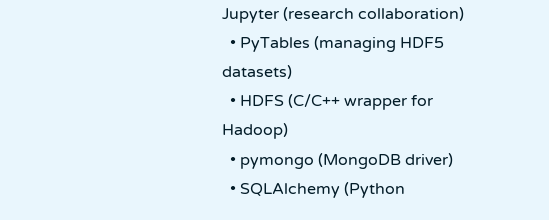Jupyter (research collaboration)
  • PyTables (managing HDF5 datasets)
  • HDFS (C/C++ wrapper for Hadoop)
  • pymongo (MongoDB driver)
  • SQLAlchemy (Python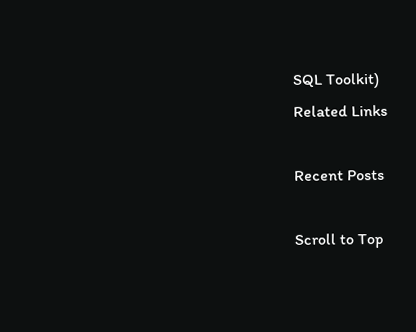SQL Toolkit)
Related Links

Recent Posts

Scroll to Top